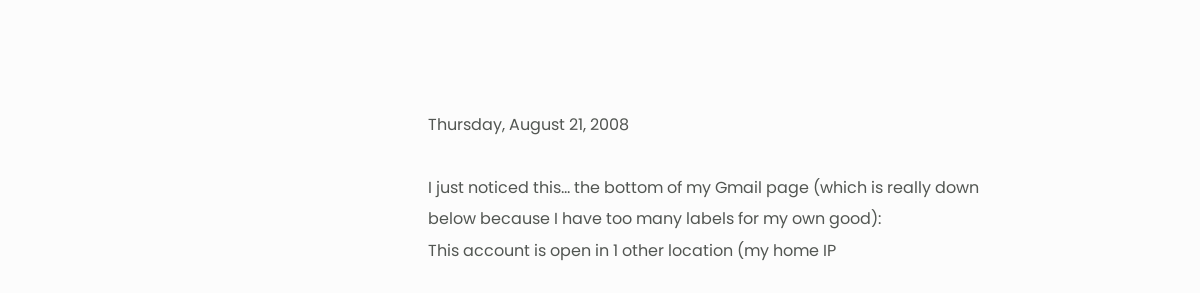Thursday, August 21, 2008

I just noticed this... the bottom of my Gmail page (which is really down below because I have too many labels for my own good):
This account is open in 1 other location (my home IP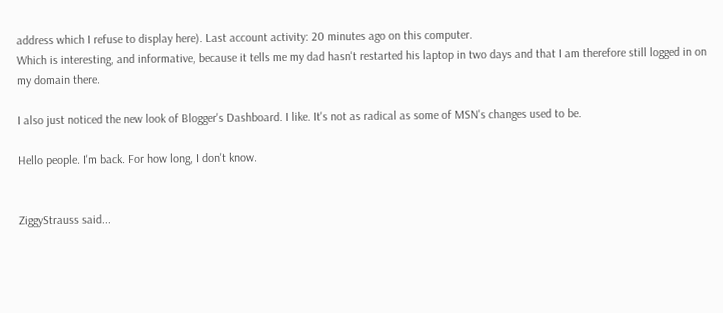address which I refuse to display here). Last account activity: 20 minutes ago on this computer.
Which is interesting, and informative, because it tells me my dad hasn't restarted his laptop in two days and that I am therefore still logged in on my domain there.

I also just noticed the new look of Blogger's Dashboard. I like. It's not as radical as some of MSN's changes used to be.

Hello people. I'm back. For how long, I don't know.


ZiggyStrauss said...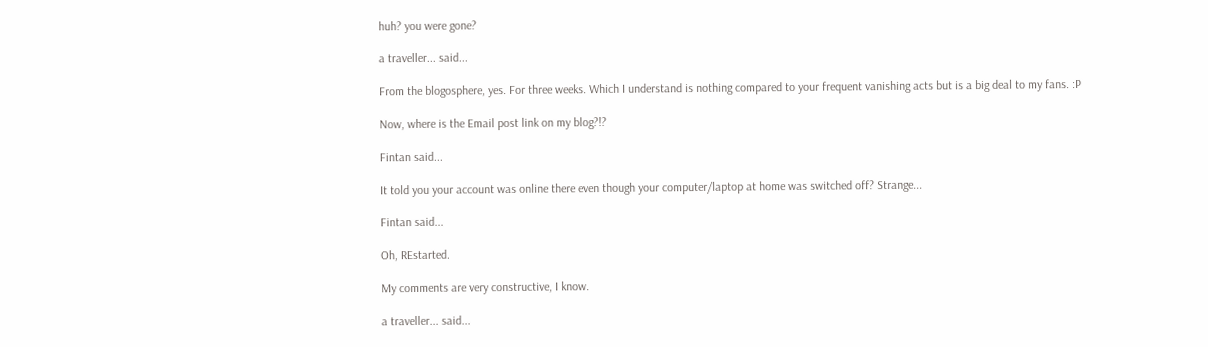huh? you were gone?

a traveller... said...

From the blogosphere, yes. For three weeks. Which I understand is nothing compared to your frequent vanishing acts but is a big deal to my fans. :P

Now, where is the Email post link on my blog?!?

Fintan said...

It told you your account was online there even though your computer/laptop at home was switched off? Strange...

Fintan said...

Oh, REstarted.

My comments are very constructive, I know.

a traveller... said...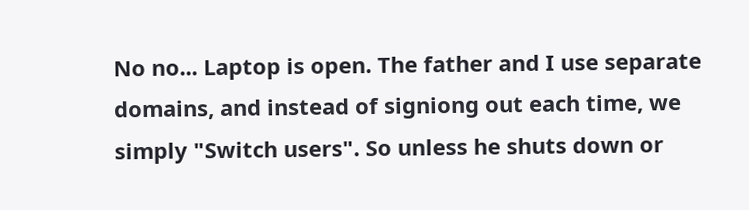No no... Laptop is open. The father and I use separate domains, and instead of signiong out each time, we simply "Switch users". So unless he shuts down or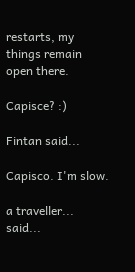restarts, my things remain open there.

Capisce? :)

Fintan said...

Capisco. I'm slow.

a traveller... said...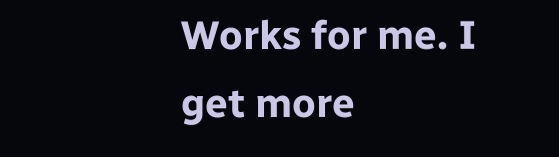Works for me. I get more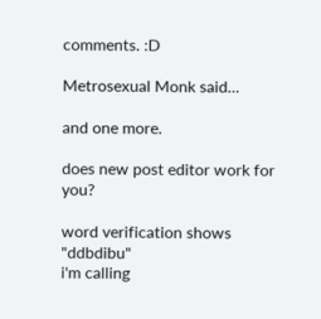comments. :D

Metrosexual Monk said...

and one more.

does new post editor work for you?

word verification shows "ddbdibu"
i'm calling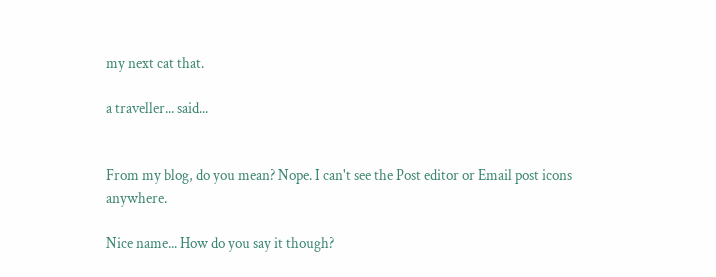my next cat that.

a traveller... said...


From my blog, do you mean? Nope. I can't see the Post editor or Email post icons anywhere.

Nice name... How do you say it though?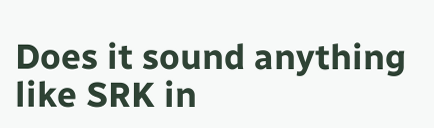Does it sound anything like SRK in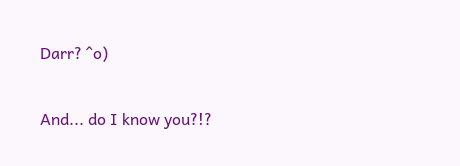Darr? ^o)

And... do I know you?!?